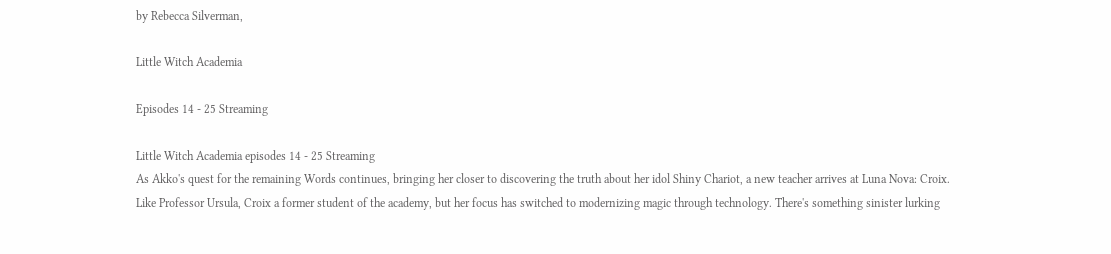by Rebecca Silverman,

Little Witch Academia

Episodes 14 - 25 Streaming

Little Witch Academia episodes 14 - 25 Streaming
As Akko's quest for the remaining Words continues, bringing her closer to discovering the truth about her idol Shiny Chariot, a new teacher arrives at Luna Nova: Croix. Like Professor Ursula, Croix a former student of the academy, but her focus has switched to modernizing magic through technology. There's something sinister lurking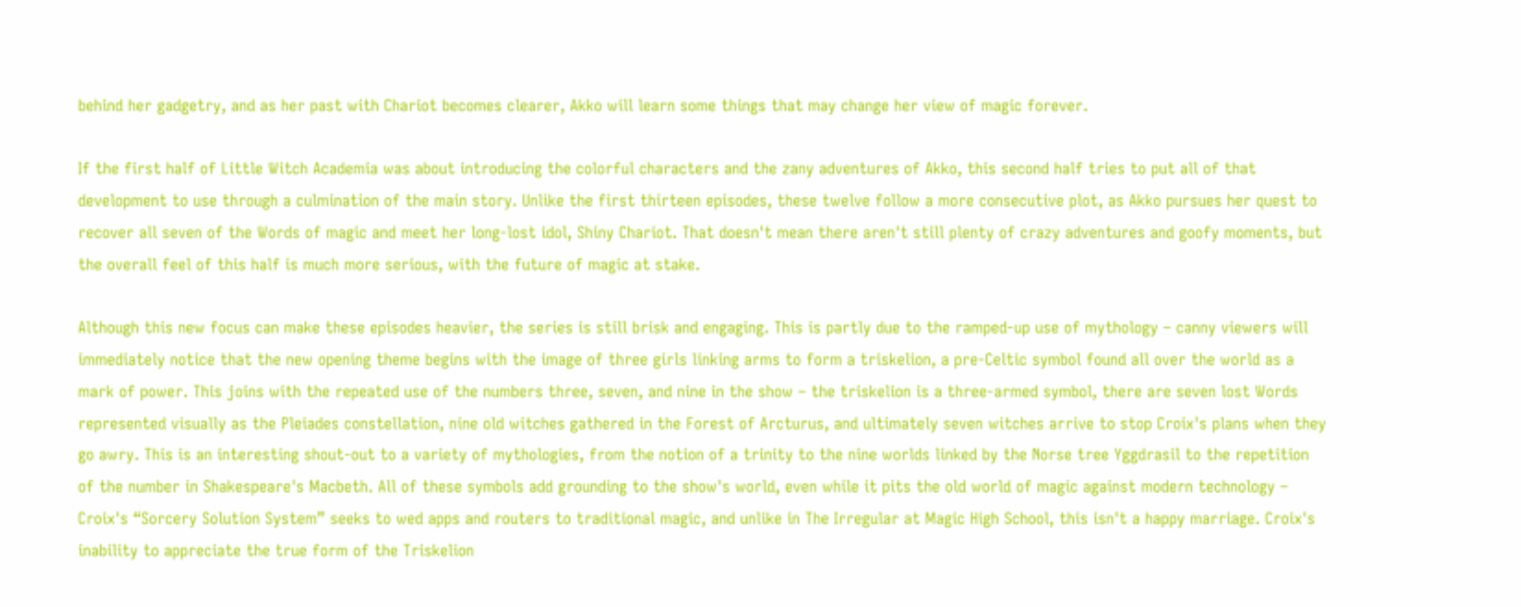behind her gadgetry, and as her past with Chariot becomes clearer, Akko will learn some things that may change her view of magic forever.

If the first half of Little Witch Academia was about introducing the colorful characters and the zany adventures of Akko, this second half tries to put all of that development to use through a culmination of the main story. Unlike the first thirteen episodes, these twelve follow a more consecutive plot, as Akko pursues her quest to recover all seven of the Words of magic and meet her long-lost idol, Shiny Chariot. That doesn't mean there aren't still plenty of crazy adventures and goofy moments, but the overall feel of this half is much more serious, with the future of magic at stake.

Although this new focus can make these episodes heavier, the series is still brisk and engaging. This is partly due to the ramped-up use of mythology – canny viewers will immediately notice that the new opening theme begins with the image of three girls linking arms to form a triskelion, a pre-Celtic symbol found all over the world as a mark of power. This joins with the repeated use of the numbers three, seven, and nine in the show – the triskelion is a three-armed symbol, there are seven lost Words represented visually as the Pleiades constellation, nine old witches gathered in the Forest of Arcturus, and ultimately seven witches arrive to stop Croix's plans when they go awry. This is an interesting shout-out to a variety of mythologies, from the notion of a trinity to the nine worlds linked by the Norse tree Yggdrasil to the repetition of the number in Shakespeare's Macbeth. All of these symbols add grounding to the show's world, even while it pits the old world of magic against modern technology – Croix's “Sorcery Solution System” seeks to wed apps and routers to traditional magic, and unlike in The Irregular at Magic High School, this isn't a happy marriage. Croix's inability to appreciate the true form of the Triskelion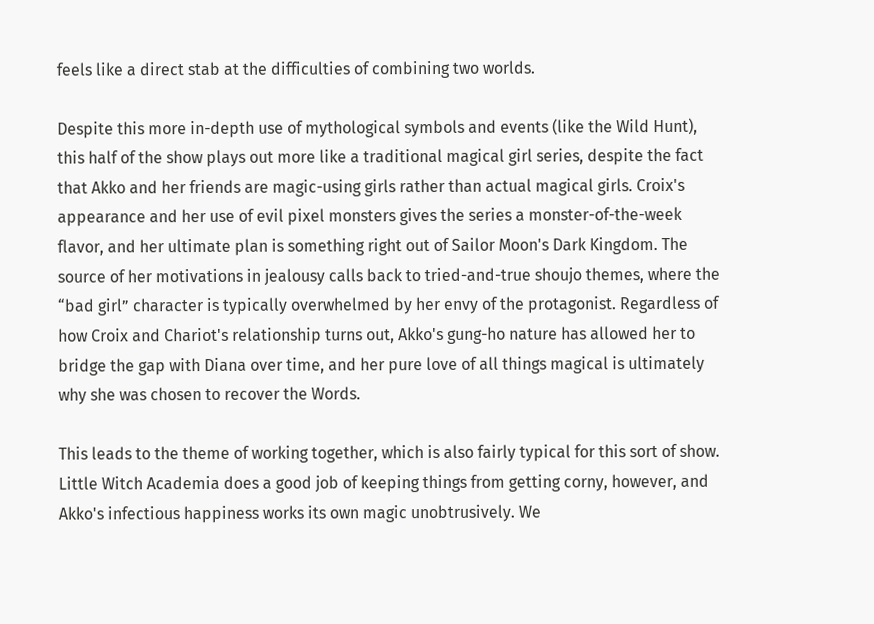feels like a direct stab at the difficulties of combining two worlds.

Despite this more in-depth use of mythological symbols and events (like the Wild Hunt), this half of the show plays out more like a traditional magical girl series, despite the fact that Akko and her friends are magic-using girls rather than actual magical girls. Croix's appearance and her use of evil pixel monsters gives the series a monster-of-the-week flavor, and her ultimate plan is something right out of Sailor Moon's Dark Kingdom. The source of her motivations in jealousy calls back to tried-and-true shoujo themes, where the “bad girl” character is typically overwhelmed by her envy of the protagonist. Regardless of how Croix and Chariot's relationship turns out, Akko's gung-ho nature has allowed her to bridge the gap with Diana over time, and her pure love of all things magical is ultimately why she was chosen to recover the Words.

This leads to the theme of working together, which is also fairly typical for this sort of show. Little Witch Academia does a good job of keeping things from getting corny, however, and Akko's infectious happiness works its own magic unobtrusively. We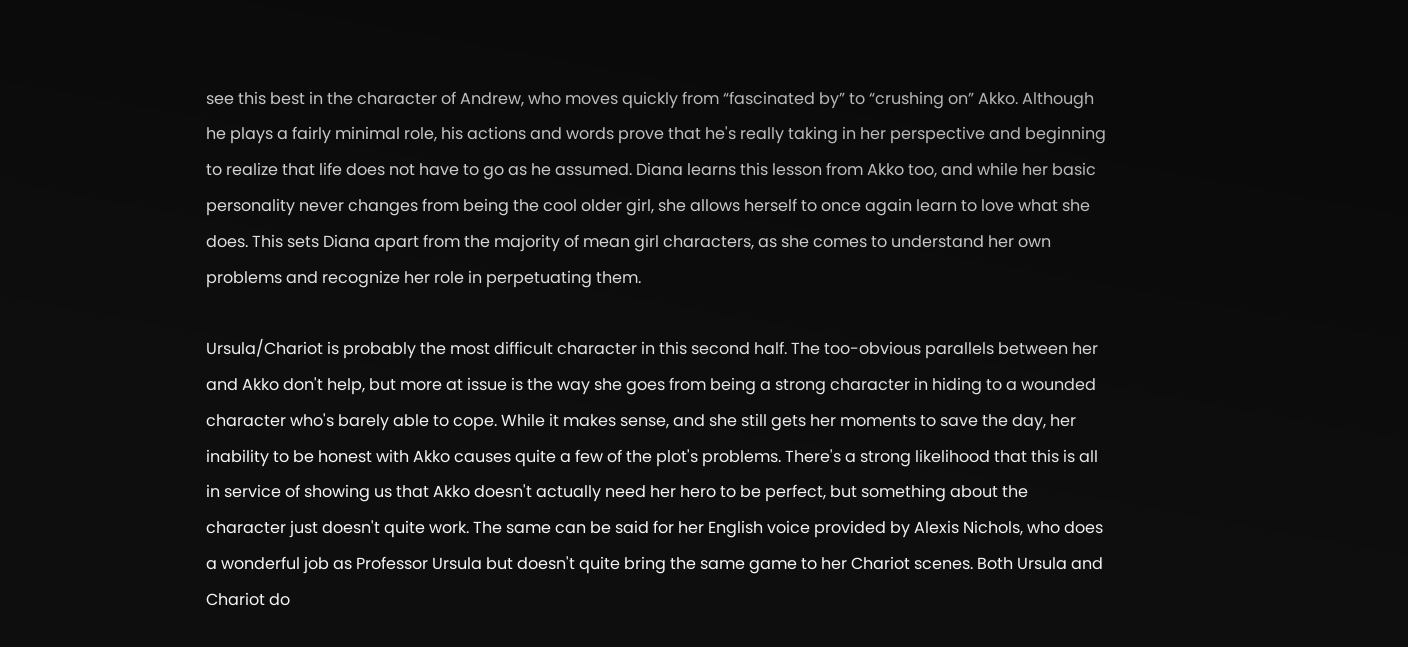see this best in the character of Andrew, who moves quickly from “fascinated by” to “crushing on” Akko. Although he plays a fairly minimal role, his actions and words prove that he's really taking in her perspective and beginning to realize that life does not have to go as he assumed. Diana learns this lesson from Akko too, and while her basic personality never changes from being the cool older girl, she allows herself to once again learn to love what she does. This sets Diana apart from the majority of mean girl characters, as she comes to understand her own problems and recognize her role in perpetuating them.

Ursula/Chariot is probably the most difficult character in this second half. The too-obvious parallels between her and Akko don't help, but more at issue is the way she goes from being a strong character in hiding to a wounded character who's barely able to cope. While it makes sense, and she still gets her moments to save the day, her inability to be honest with Akko causes quite a few of the plot's problems. There's a strong likelihood that this is all in service of showing us that Akko doesn't actually need her hero to be perfect, but something about the character just doesn't quite work. The same can be said for her English voice provided by Alexis Nichols, who does a wonderful job as Professor Ursula but doesn't quite bring the same game to her Chariot scenes. Both Ursula and Chariot do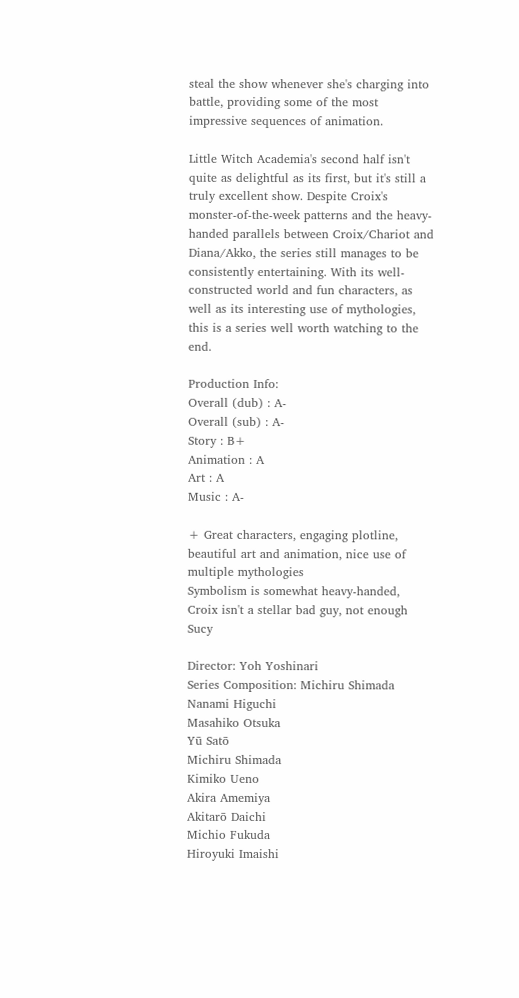steal the show whenever she's charging into battle, providing some of the most impressive sequences of animation.

Little Witch Academia's second half isn't quite as delightful as its first, but it's still a truly excellent show. Despite Croix's monster-of-the-week patterns and the heavy-handed parallels between Croix/Chariot and Diana/Akko, the series still manages to be consistently entertaining. With its well-constructed world and fun characters, as well as its interesting use of mythologies, this is a series well worth watching to the end.

Production Info:
Overall (dub) : A-
Overall (sub) : A-
Story : B+
Animation : A
Art : A
Music : A-

+ Great characters, engaging plotline, beautiful art and animation, nice use of multiple mythologies
Symbolism is somewhat heavy-handed, Croix isn't a stellar bad guy, not enough Sucy

Director: Yoh Yoshinari
Series Composition: Michiru Shimada
Nanami Higuchi
Masahiko Otsuka
Yū Satō
Michiru Shimada
Kimiko Ueno
Akira Amemiya
Akitarō Daichi
Michio Fukuda
Hiroyuki Imaishi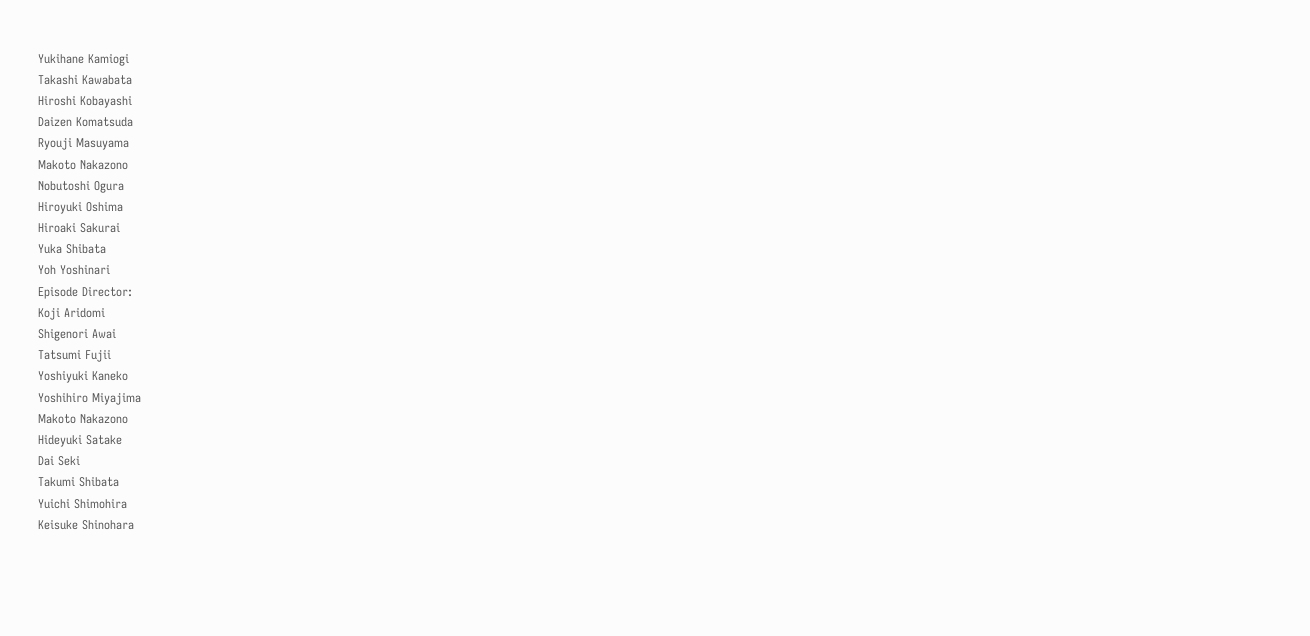Yukihane Kamiogi
Takashi Kawabata
Hiroshi Kobayashi
Daizen Komatsuda
Ryouji Masuyama
Makoto Nakazono
Nobutoshi Ogura
Hiroyuki Oshima
Hiroaki Sakurai
Yuka Shibata
Yoh Yoshinari
Episode Director:
Koji Aridomi
Shigenori Awai
Tatsumi Fujii
Yoshiyuki Kaneko
Yoshihiro Miyajima
Makoto Nakazono
Hideyuki Satake
Dai Seki
Takumi Shibata
Yuichi Shimohira
Keisuke Shinohara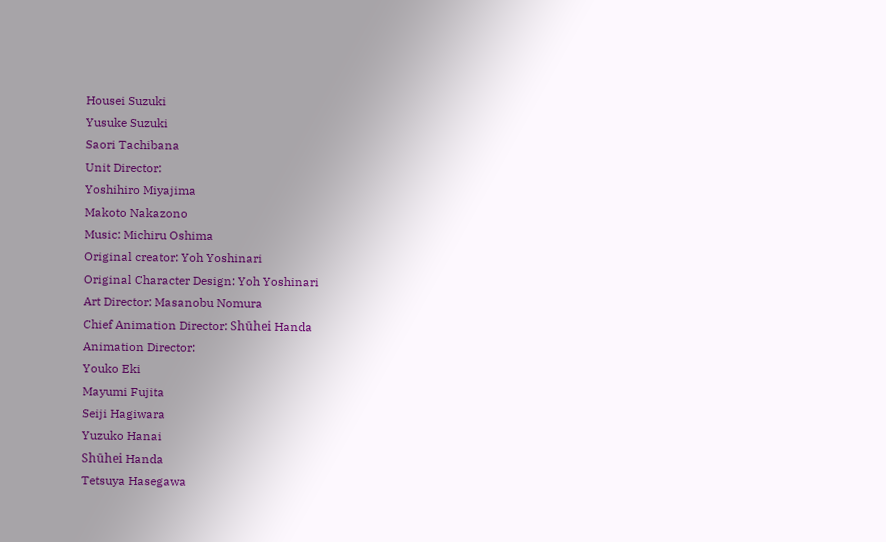Housei Suzuki
Yusuke Suzuki
Saori Tachibana
Unit Director:
Yoshihiro Miyajima
Makoto Nakazono
Music: Michiru Oshima
Original creator: Yoh Yoshinari
Original Character Design: Yoh Yoshinari
Art Director: Masanobu Nomura
Chief Animation Director: Shūhei Handa
Animation Director:
Youko Eki
Mayumi Fujita
Seiji Hagiwara
Yuzuko Hanai
Shūhei Handa
Tetsuya Hasegawa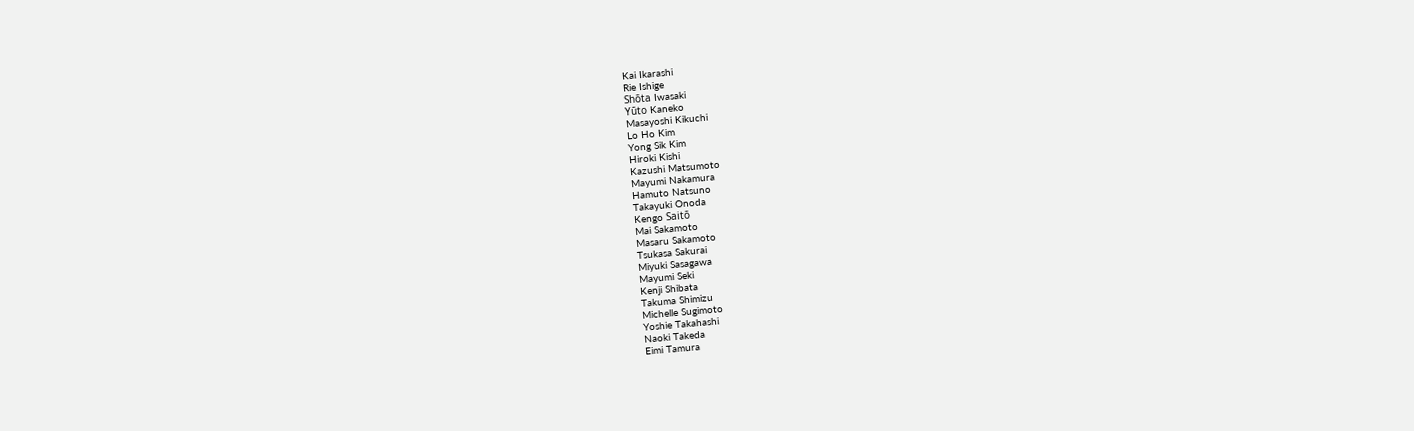Kai Ikarashi
Rie Ishige
Shōta Iwasaki
Yūto Kaneko
Masayoshi Kikuchi
Lo Ho Kim
Yong Sik Kim
Hiroki Kishi
Kazushi Matsumoto
Mayumi Nakamura
Hamuto Natsuno
Takayuki Onoda
Kengo Saitō
Mai Sakamoto
Masaru Sakamoto
Tsukasa Sakurai
Miyuki Sasagawa
Mayumi Seki
Kenji Shibata
Takuma Shimizu
Michelle Sugimoto
Yoshie Takahashi
Naoki Takeda
Eimi Tamura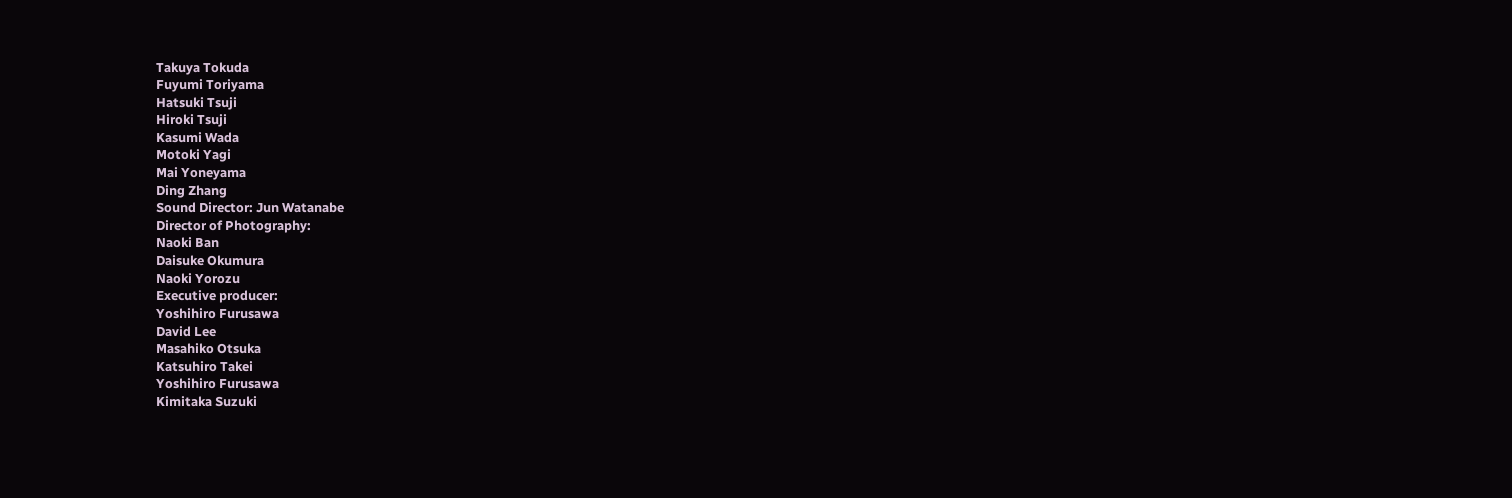Takuya Tokuda
Fuyumi Toriyama
Hatsuki Tsuji
Hiroki Tsuji
Kasumi Wada
Motoki Yagi
Mai Yoneyama
Ding Zhang
Sound Director: Jun Watanabe
Director of Photography:
Naoki Ban
Daisuke Okumura
Naoki Yorozu
Executive producer:
Yoshihiro Furusawa
David Lee
Masahiko Otsuka
Katsuhiro Takei
Yoshihiro Furusawa
Kimitaka Suzuki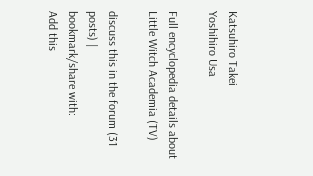Katsuhiro Takei
Yoshihiro Usa

Full encyclopedia details about
Little Witch Academia (TV)

discuss this in the forum (31 posts) |
bookmark/share with:
Add this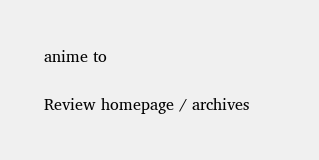anime to

Review homepage / archives